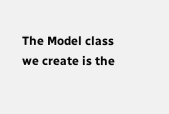The Model class we create is the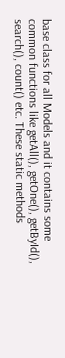base class for all Models and it contains some common functions like getAll(), getOne(), getById(), search(), count() etc. These static methods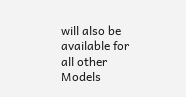will also be available for all other Models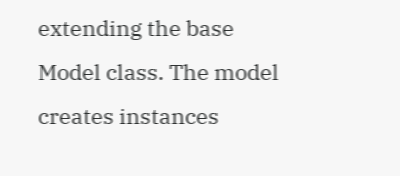extending the base Model class. The model creates instances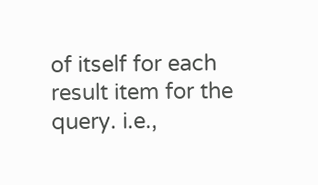of itself for each result item for the query. i.e.,